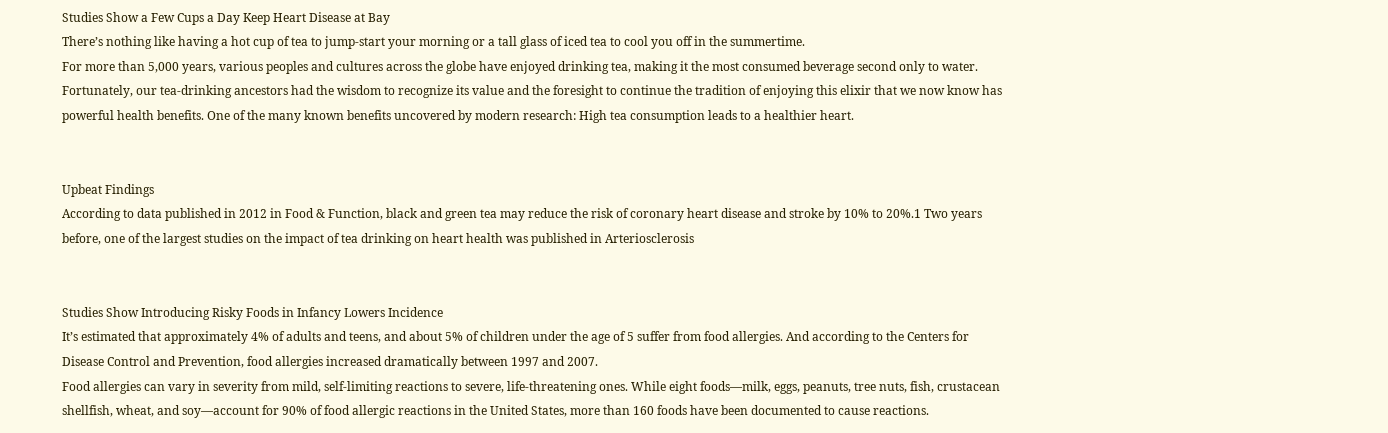Studies Show a Few Cups a Day Keep Heart Disease at Bay
There’s nothing like having a hot cup of tea to jump-start your morning or a tall glass of iced tea to cool you off in the summertime.
For more than 5,000 years, various peoples and cultures across the globe have enjoyed drinking tea, making it the most consumed beverage second only to water. Fortunately, our tea-drinking ancestors had the wisdom to recognize its value and the foresight to continue the tradition of enjoying this elixir that we now know has powerful health benefits. One of the many known benefits uncovered by modern research: High tea consumption leads to a healthier heart.


Upbeat Findings
According to data published in 2012 in Food & Function, black and green tea may reduce the risk of coronary heart disease and stroke by 10% to 20%.1 Two years before, one of the largest studies on the impact of tea drinking on heart health was published in Arteriosclerosis


Studies Show Introducing Risky Foods in Infancy Lowers Incidence
It’s estimated that approximately 4% of adults and teens, and about 5% of children under the age of 5 suffer from food allergies. And according to the Centers for Disease Control and Prevention, food allergies increased dramatically between 1997 and 2007.
Food allergies can vary in severity from mild, self-limiting reactions to severe, life-threatening ones. While eight foods—milk, eggs, peanuts, tree nuts, fish, crustacean shellfish, wheat, and soy—account for 90% of food allergic reactions in the United States, more than 160 foods have been documented to cause reactions.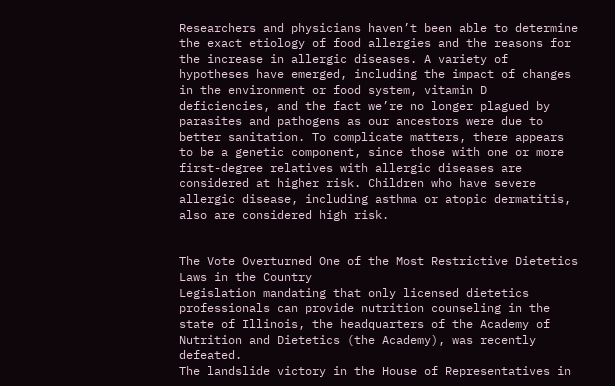Researchers and physicians haven’t been able to determine the exact etiology of food allergies and the reasons for the increase in allergic diseases. A variety of hypotheses have emerged, including the impact of changes in the environment or food system, vitamin D deficiencies, and the fact we’re no longer plagued by parasites and pathogens as our ancestors were due to better sanitation. To complicate matters, there appears to be a genetic component, since those with one or more first-degree relatives with allergic diseases are considered at higher risk. Children who have severe allergic disease, including asthma or atopic dermatitis, also are considered high risk.


The Vote Overturned One of the Most Restrictive Dietetics Laws in the Country
Legislation mandating that only licensed dietetics professionals can provide nutrition counseling in the state of Illinois, the headquarters of the Academy of Nutrition and Dietetics (the Academy), was recently defeated.
The landslide victory in the House of Representatives in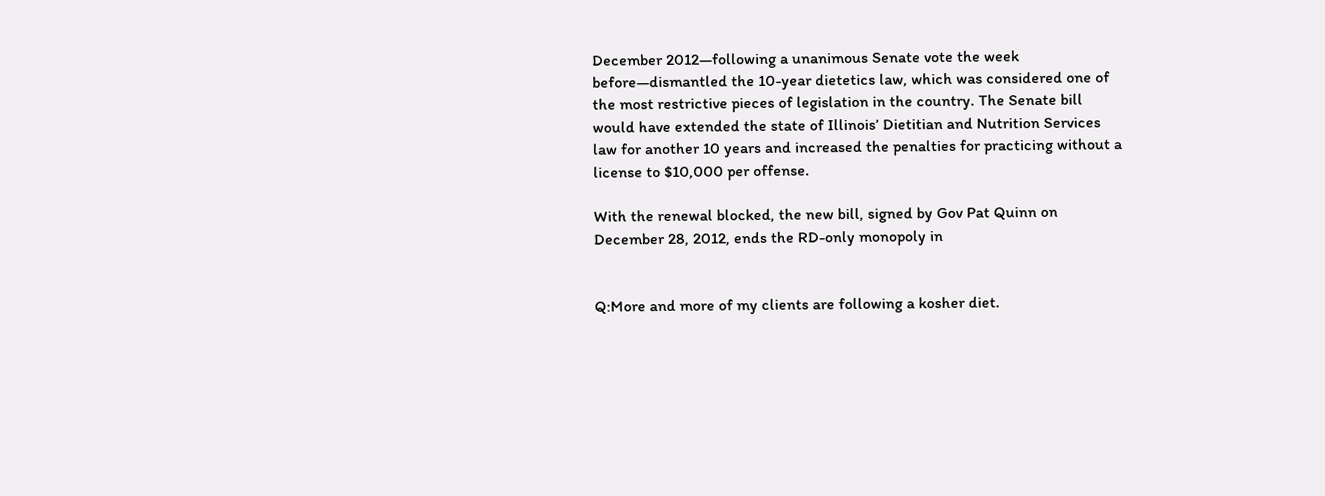December 2012—following a unanimous Senate vote the week before—dismantled the 10-year dietetics law, which was considered one of the most restrictive pieces of legislation in the country. The Senate bill would have extended the state of Illinois’ Dietitian and Nutrition Services law for another 10 years and increased the penalties for practicing without a license to $10,000 per offense.

With the renewal blocked, the new bill, signed by Gov Pat Quinn on December 28, 2012, ends the RD-only monopoly in


Q:More and more of my clients are following a kosher diet.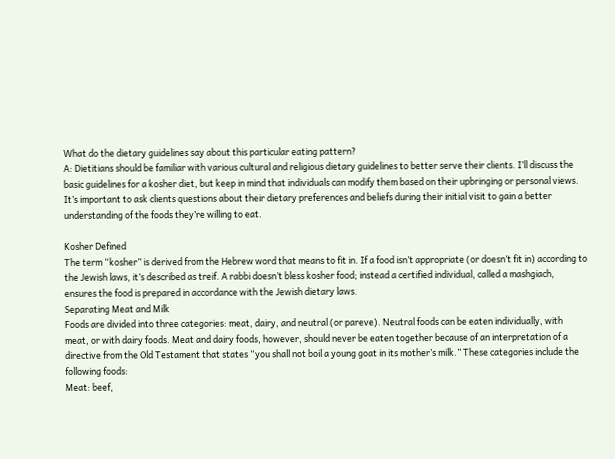What do the dietary guidelines say about this particular eating pattern?
A: Dietitians should be familiar with various cultural and religious dietary guidelines to better serve their clients. I’ll discuss the basic guidelines for a kosher diet, but keep in mind that individuals can modify them based on their upbringing or personal views. It’s important to ask clients questions about their dietary preferences and beliefs during their initial visit to gain a better understanding of the foods they’re willing to eat.

Kosher Defined
The term “kosher” is derived from the Hebrew word that means to fit in. If a food isn’t appropriate (or doesn’t fit in) according to the Jewish laws, it’s described as treif. A rabbi doesn’t bless kosher food; instead a certified individual, called a mashgiach, ensures the food is prepared in accordance with the Jewish dietary laws.
Separating Meat and Milk
Foods are divided into three categories: meat, dairy, and neutral (or pareve). Neutral foods can be eaten individually, with meat, or with dairy foods. Meat and dairy foods, however, should never be eaten together because of an interpretation of a directive from the Old Testament that states “you shall not boil a young goat in its mother’s milk.” These categories include the following foods:
Meat: beef,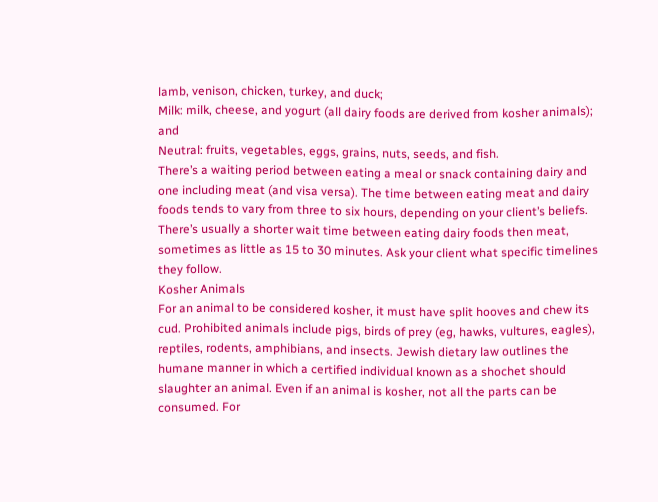lamb, venison, chicken, turkey, and duck;
Milk: milk, cheese, and yogurt (all dairy foods are derived from kosher animals); and
Neutral: fruits, vegetables, eggs, grains, nuts, seeds, and fish.
There’s a waiting period between eating a meal or snack containing dairy and one including meat (and visa versa). The time between eating meat and dairy foods tends to vary from three to six hours, depending on your client’s beliefs. There’s usually a shorter wait time between eating dairy foods then meat, sometimes as little as 15 to 30 minutes. Ask your client what specific timelines they follow.
Kosher Animals
For an animal to be considered kosher, it must have split hooves and chew its cud. Prohibited animals include pigs, birds of prey (eg, hawks, vultures, eagles), reptiles, rodents, amphibians, and insects. Jewish dietary law outlines the humane manner in which a certified individual known as a shochet should slaughter an animal. Even if an animal is kosher, not all the parts can be consumed. For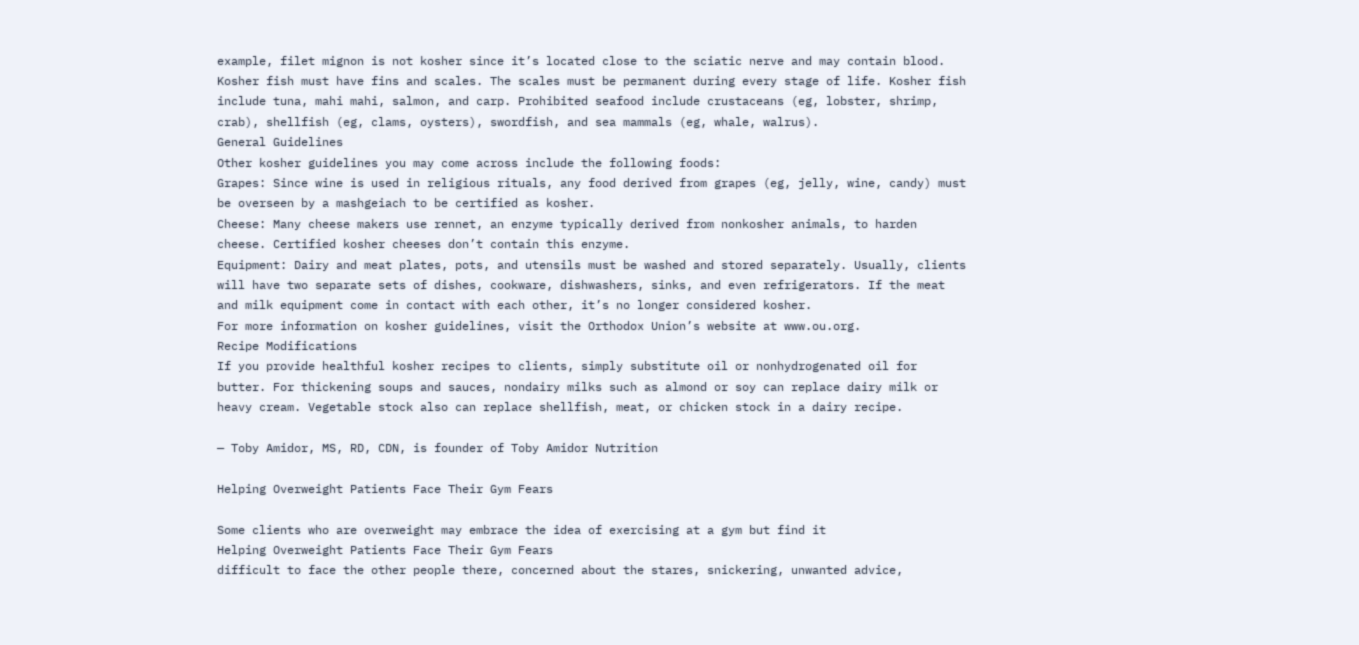example, filet mignon is not kosher since it’s located close to the sciatic nerve and may contain blood.
Kosher fish must have fins and scales. The scales must be permanent during every stage of life. Kosher fish include tuna, mahi mahi, salmon, and carp. Prohibited seafood include crustaceans (eg, lobster, shrimp, crab), shellfish (eg, clams, oysters), swordfish, and sea mammals (eg, whale, walrus).
General Guidelines
Other kosher guidelines you may come across include the following foods:
Grapes: Since wine is used in religious rituals, any food derived from grapes (eg, jelly, wine, candy) must be overseen by a mashgeiach to be certified as kosher.
Cheese: Many cheese makers use rennet, an enzyme typically derived from nonkosher animals, to harden cheese. Certified kosher cheeses don’t contain this enzyme.
Equipment: Dairy and meat plates, pots, and utensils must be washed and stored separately. Usually, clients will have two separate sets of dishes, cookware, dishwashers, sinks, and even refrigerators. If the meat and milk equipment come in contact with each other, it’s no longer considered kosher.
For more information on kosher guidelines, visit the Orthodox Union’s website at www.ou.org.
Recipe Modifications
If you provide healthful kosher recipes to clients, simply substitute oil or nonhydrogenated oil for butter. For thickening soups and sauces, nondairy milks such as almond or soy can replace dairy milk or heavy cream. Vegetable stock also can replace shellfish, meat, or chicken stock in a dairy recipe.

— Toby Amidor, MS, RD, CDN, is founder of Toby Amidor Nutrition

Helping Overweight Patients Face Their Gym Fears

Some clients who are overweight may embrace the idea of exercising at a gym but find it
Helping Overweight Patients Face Their Gym Fears
difficult to face the other people there, concerned about the stares, snickering, unwanted advice,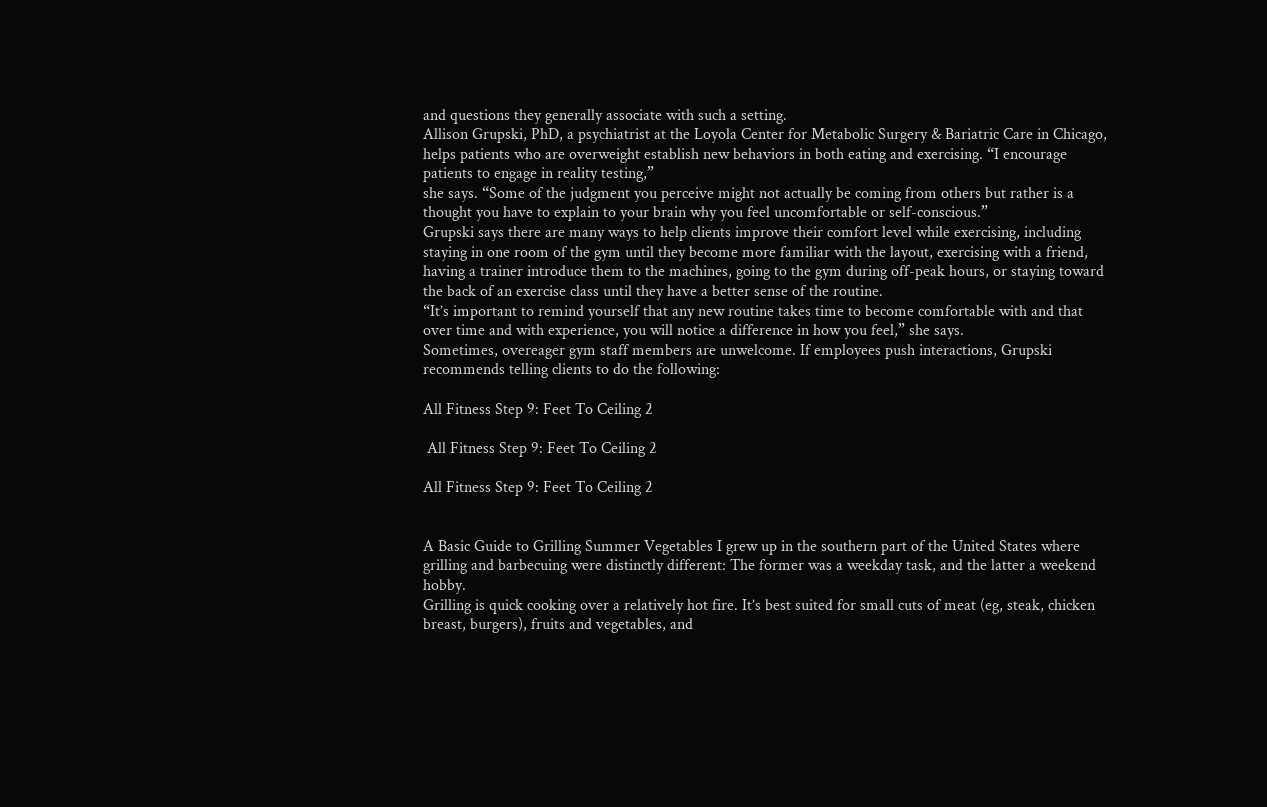and questions they generally associate with such a setting.
Allison Grupski, PhD, a psychiatrist at the Loyola Center for Metabolic Surgery & Bariatric Care in Chicago, helps patients who are overweight establish new behaviors in both eating and exercising. “I encourage patients to engage in reality testing,”
she says. “Some of the judgment you perceive might not actually be coming from others but rather is a thought you have to explain to your brain why you feel uncomfortable or self-conscious.”
Grupski says there are many ways to help clients improve their comfort level while exercising, including staying in one room of the gym until they become more familiar with the layout, exercising with a friend, having a trainer introduce them to the machines, going to the gym during off-peak hours, or staying toward the back of an exercise class until they have a better sense of the routine.
“It’s important to remind yourself that any new routine takes time to become comfortable with and that over time and with experience, you will notice a difference in how you feel,” she says.
Sometimes, overeager gym staff members are unwelcome. If employees push interactions, Grupski recommends telling clients to do the following:

All Fitness Step 9: Feet To Ceiling 2

 All Fitness Step 9: Feet To Ceiling 2

All Fitness Step 9: Feet To Ceiling 2


A Basic Guide to Grilling Summer Vegetables I grew up in the southern part of the United States where grilling and barbecuing were distinctly different: The former was a weekday task, and the latter a weekend hobby.
Grilling is quick cooking over a relatively hot fire. It’s best suited for small cuts of meat (eg, steak, chicken breast, burgers), fruits and vegetables, and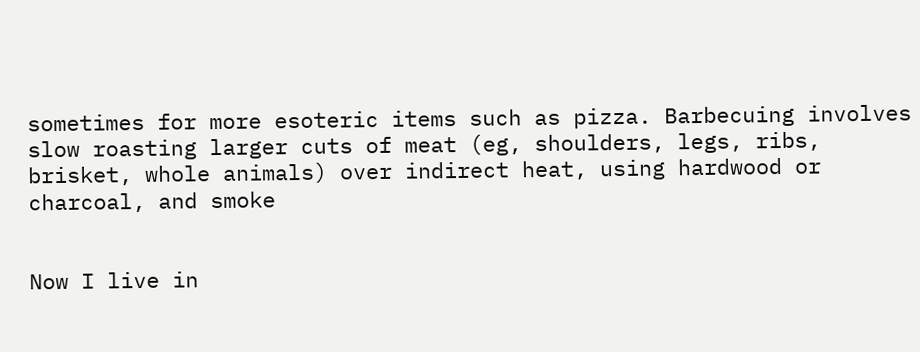sometimes for more esoteric items such as pizza. Barbecuing involves slow roasting larger cuts of meat (eg, shoulders, legs, ribs, brisket, whole animals) over indirect heat, using hardwood or charcoal, and smoke


Now I live in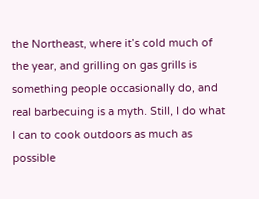the Northeast, where it’s cold much of the year, and grilling on gas grills is something people occasionally do, and real barbecuing is a myth. Still, I do what I can to cook outdoors as much as possible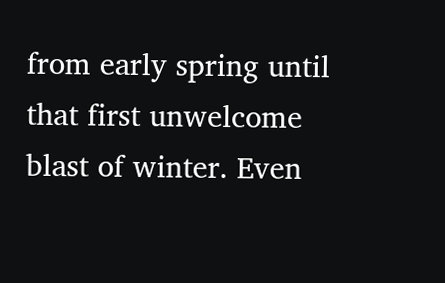from early spring until that first unwelcome blast of winter. Even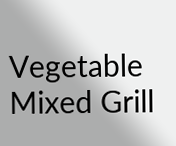Vegetable Mixed Grill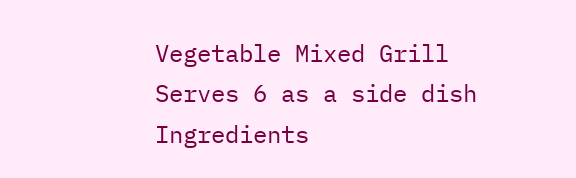Vegetable Mixed Grill
Serves 6 as a side dish
Ingredients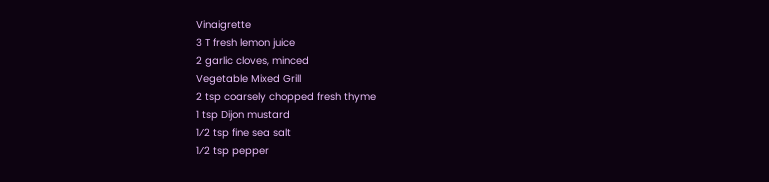Vinaigrette
3 T fresh lemon juice
2 garlic cloves, minced
Vegetable Mixed Grill
2 tsp coarsely chopped fresh thyme
1 tsp Dijon mustard
1⁄2 tsp fine sea salt
1⁄2 tsp pepper